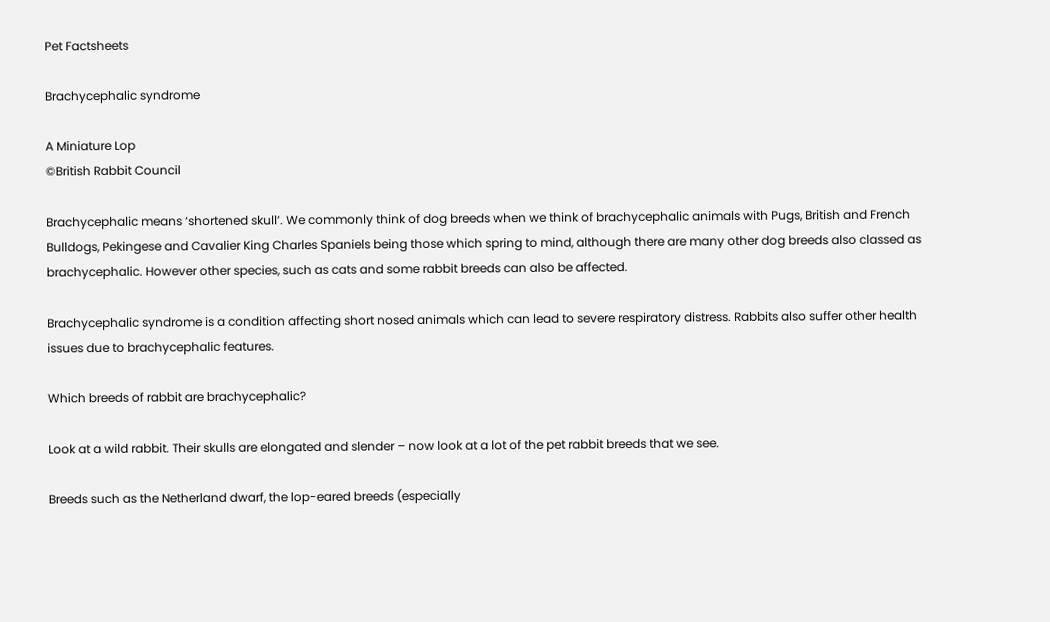Pet Factsheets

Brachycephalic syndrome

A Miniature Lop
©British Rabbit Council

Brachycephalic means ‘shortened skull’. We commonly think of dog breeds when we think of brachycephalic animals with Pugs, British and French Bulldogs, Pekingese and Cavalier King Charles Spaniels being those which spring to mind, although there are many other dog breeds also classed as brachycephalic. However other species, such as cats and some rabbit breeds can also be affected.

Brachycephalic syndrome is a condition affecting short nosed animals which can lead to severe respiratory distress. Rabbits also suffer other health issues due to brachycephalic features.

Which breeds of rabbit are brachycephalic?

Look at a wild rabbit. Their skulls are elongated and slender – now look at a lot of the pet rabbit breeds that we see.

Breeds such as the Netherland dwarf, the lop-eared breeds (especially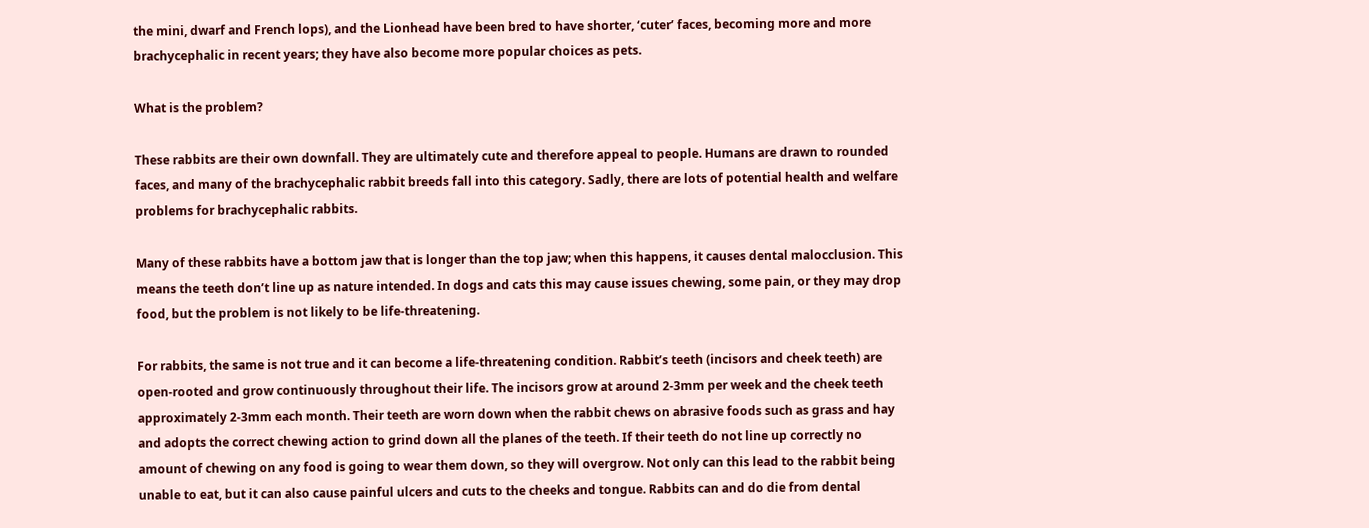the mini, dwarf and French lops), and the Lionhead have been bred to have shorter, ‘cuter’ faces, becoming more and more brachycephalic in recent years; they have also become more popular choices as pets.

What is the problem?

These rabbits are their own downfall. They are ultimately cute and therefore appeal to people. Humans are drawn to rounded faces, and many of the brachycephalic rabbit breeds fall into this category. Sadly, there are lots of potential health and welfare problems for brachycephalic rabbits.

Many of these rabbits have a bottom jaw that is longer than the top jaw; when this happens, it causes dental malocclusion. This means the teeth don’t line up as nature intended. In dogs and cats this may cause issues chewing, some pain, or they may drop food, but the problem is not likely to be life-threatening.

For rabbits, the same is not true and it can become a life-threatening condition. Rabbit’s teeth (incisors and cheek teeth) are open-rooted and grow continuously throughout their life. The incisors grow at around 2-3mm per week and the cheek teeth approximately 2-3mm each month. Their teeth are worn down when the rabbit chews on abrasive foods such as grass and hay and adopts the correct chewing action to grind down all the planes of the teeth. If their teeth do not line up correctly no amount of chewing on any food is going to wear them down, so they will overgrow. Not only can this lead to the rabbit being unable to eat, but it can also cause painful ulcers and cuts to the cheeks and tongue. Rabbits can and do die from dental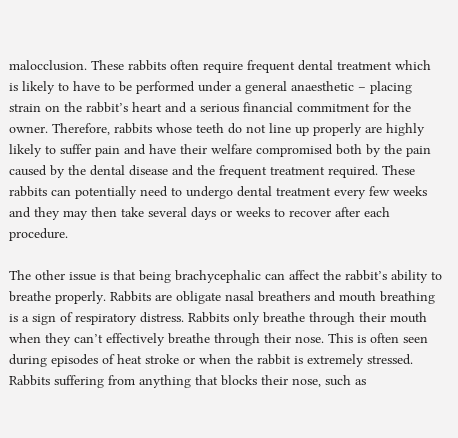malocclusion. These rabbits often require frequent dental treatment which is likely to have to be performed under a general anaesthetic – placing strain on the rabbit’s heart and a serious financial commitment for the owner. Therefore, rabbits whose teeth do not line up properly are highly likely to suffer pain and have their welfare compromised both by the pain caused by the dental disease and the frequent treatment required. These rabbits can potentially need to undergo dental treatment every few weeks and they may then take several days or weeks to recover after each procedure.

The other issue is that being brachycephalic can affect the rabbit’s ability to breathe properly. Rabbits are obligate nasal breathers and mouth breathing is a sign of respiratory distress. Rabbits only breathe through their mouth when they can’t effectively breathe through their nose. This is often seen during episodes of heat stroke or when the rabbit is extremely stressed. Rabbits suffering from anything that blocks their nose, such as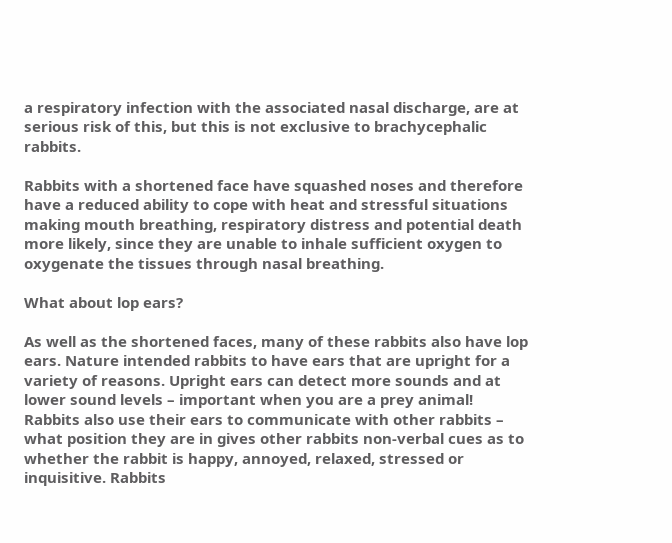a respiratory infection with the associated nasal discharge, are at serious risk of this, but this is not exclusive to brachycephalic rabbits.

Rabbits with a shortened face have squashed noses and therefore have a reduced ability to cope with heat and stressful situations making mouth breathing, respiratory distress and potential death more likely, since they are unable to inhale sufficient oxygen to oxygenate the tissues through nasal breathing.

What about lop ears?

As well as the shortened faces, many of these rabbits also have lop ears. Nature intended rabbits to have ears that are upright for a variety of reasons. Upright ears can detect more sounds and at lower sound levels – important when you are a prey animal! Rabbits also use their ears to communicate with other rabbits – what position they are in gives other rabbits non-verbal cues as to whether the rabbit is happy, annoyed, relaxed, stressed or inquisitive. Rabbits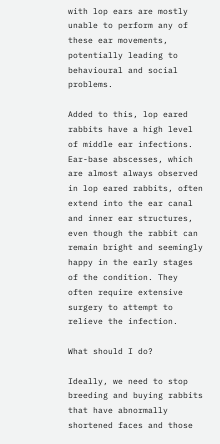with lop ears are mostly unable to perform any of these ear movements, potentially leading to behavioural and social problems.

Added to this, lop eared rabbits have a high level of middle ear infections. Ear-base abscesses, which are almost always observed in lop eared rabbits, often extend into the ear canal and inner ear structures, even though the rabbit can remain bright and seemingly happy in the early stages of the condition. They often require extensive surgery to attempt to relieve the infection.

What should I do?

Ideally, we need to stop breeding and buying rabbits that have abnormally shortened faces and those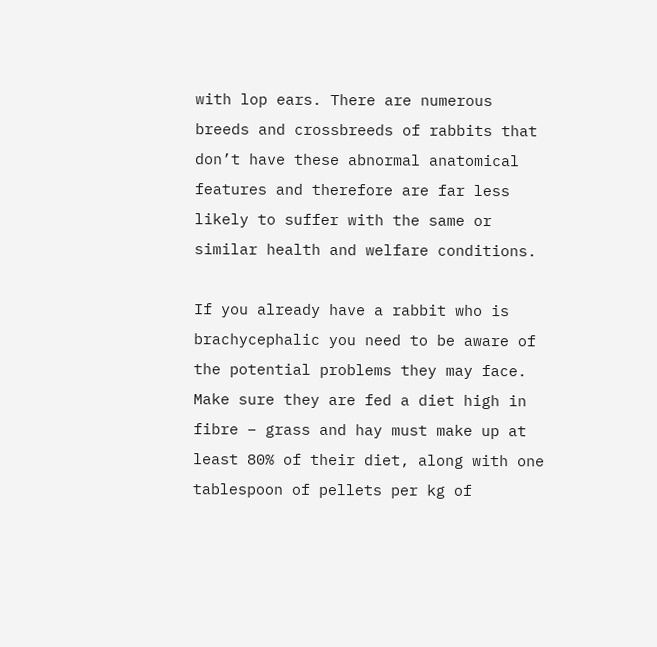with lop ears. There are numerous breeds and crossbreeds of rabbits that don’t have these abnormal anatomical features and therefore are far less likely to suffer with the same or similar health and welfare conditions.

If you already have a rabbit who is brachycephalic you need to be aware of the potential problems they may face. Make sure they are fed a diet high in fibre – grass and hay must make up at least 80% of their diet, along with one tablespoon of pellets per kg of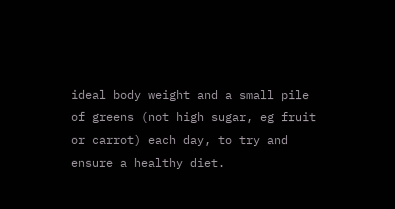ideal body weight and a small pile of greens (not high sugar, eg fruit or carrot) each day, to try and ensure a healthy diet.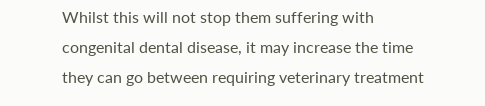Whilst this will not stop them suffering with congenital dental disease, it may increase the time they can go between requiring veterinary treatment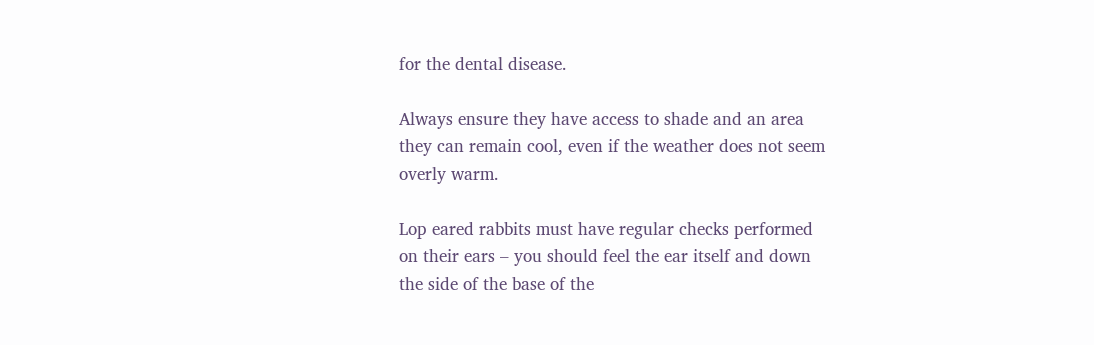for the dental disease.

Always ensure they have access to shade and an area they can remain cool, even if the weather does not seem overly warm.

Lop eared rabbits must have regular checks performed on their ears – you should feel the ear itself and down the side of the base of the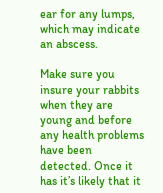ear for any lumps, which may indicate an abscess.

Make sure you insure your rabbits when they are young and before any health problems have been detected. Once it has it’s likely that it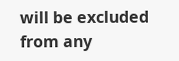will be excluded from any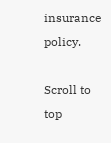insurance policy.

Scroll to top